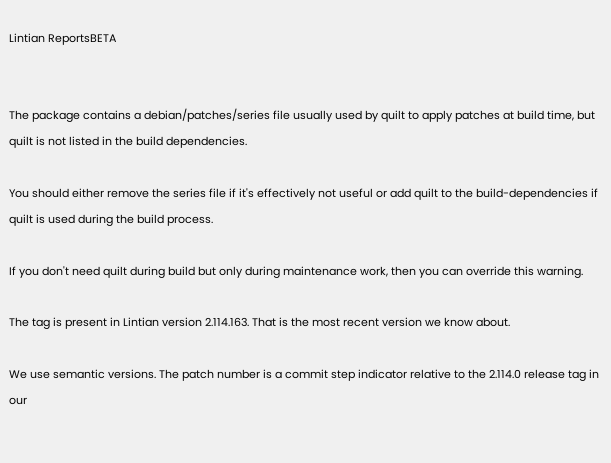Lintian ReportsBETA


The package contains a debian/patches/series file usually used by quilt to apply patches at build time, but quilt is not listed in the build dependencies.

You should either remove the series file if it's effectively not useful or add quilt to the build-dependencies if quilt is used during the build process.

If you don't need quilt during build but only during maintenance work, then you can override this warning.

The tag is present in Lintian version 2.114.163. That is the most recent version we know about.

We use semantic versions. The patch number is a commit step indicator relative to the 2.114.0 release tag in our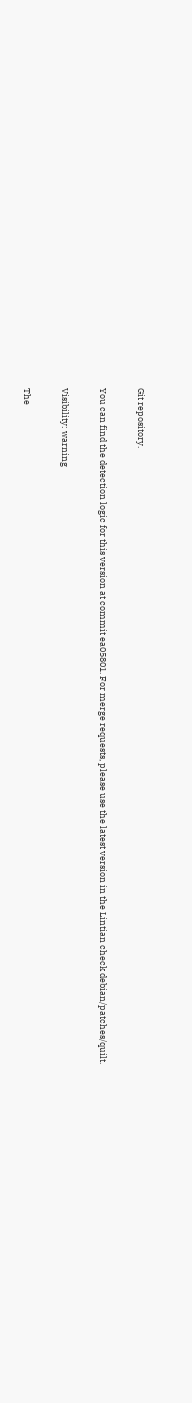Git repository.

You can find the detection logic for this version at commit ea05801. For merge requests, please use the latest version in the Lintian check debian/patches/quilt.

Visibility: warning

The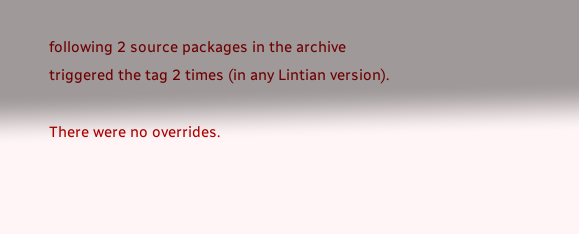following 2 source packages in the archive triggered the tag 2 times (in any Lintian version).

There were no overrides.